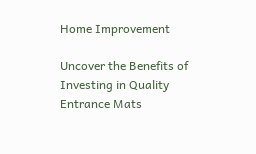Home Improvement

Uncover the Benefits of Investing in Quality Entrance Mats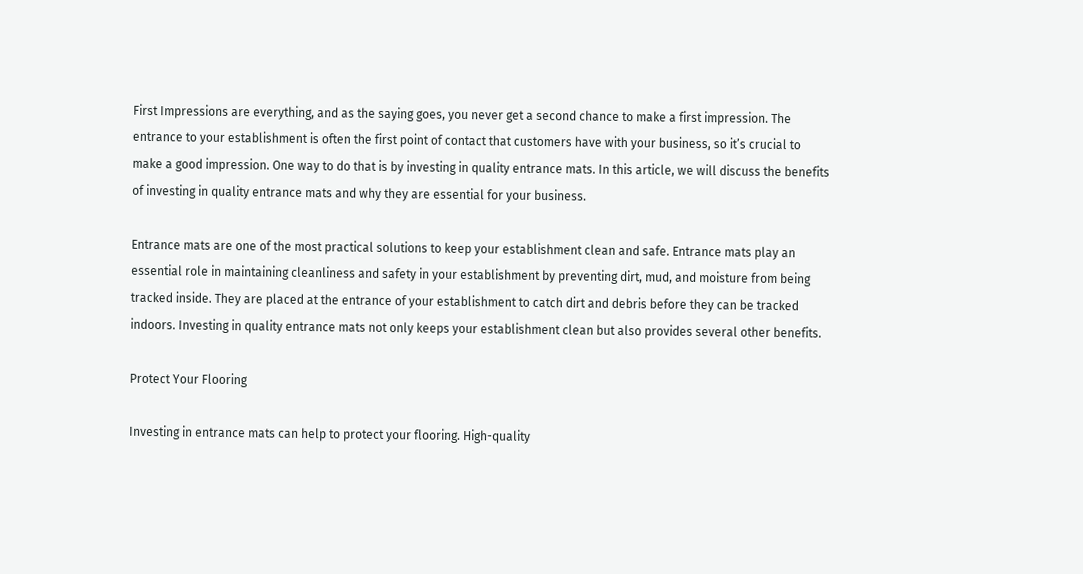First Impressions are everything, and as the saying goes, you never get a second chance to make a first impression. The entrance to your establishment is often the first point of contact that customers have with your business, so it’s crucial to make a good impression. One way to do that is by investing in quality entrance mats. In this article, we will discuss the benefits of investing in quality entrance mats and why they are essential for your business.

Entrance mats are one of the most practical solutions to keep your establishment clean and safe. Entrance mats play an essential role in maintaining cleanliness and safety in your establishment by preventing dirt, mud, and moisture from being tracked inside. They are placed at the entrance of your establishment to catch dirt and debris before they can be tracked indoors. Investing in quality entrance mats not only keeps your establishment clean but also provides several other benefits.

Protect Your Flooring

Investing in entrance mats can help to protect your flooring. High-quality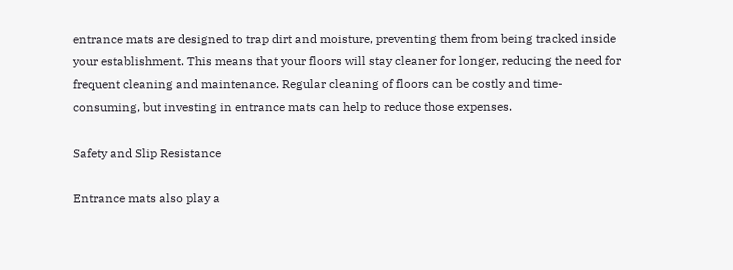entrance mats are designed to trap dirt and moisture, preventing them from being tracked inside your establishment. This means that your floors will stay cleaner for longer, reducing the need for frequent cleaning and maintenance. Regular cleaning of floors can be costly and time-consuming, but investing in entrance mats can help to reduce those expenses.

Safety and Slip Resistance

Entrance mats also play a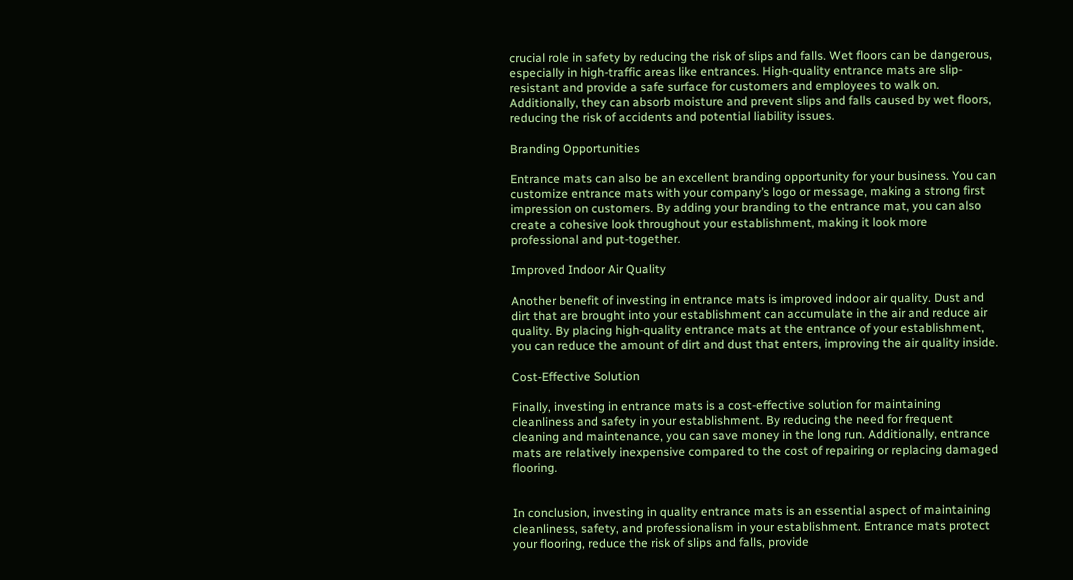crucial role in safety by reducing the risk of slips and falls. Wet floors can be dangerous, especially in high-traffic areas like entrances. High-quality entrance mats are slip-resistant and provide a safe surface for customers and employees to walk on. Additionally, they can absorb moisture and prevent slips and falls caused by wet floors, reducing the risk of accidents and potential liability issues.

Branding Opportunities

Entrance mats can also be an excellent branding opportunity for your business. You can customize entrance mats with your company’s logo or message, making a strong first impression on customers. By adding your branding to the entrance mat, you can also create a cohesive look throughout your establishment, making it look more professional and put-together.

Improved Indoor Air Quality

Another benefit of investing in entrance mats is improved indoor air quality. Dust and dirt that are brought into your establishment can accumulate in the air and reduce air quality. By placing high-quality entrance mats at the entrance of your establishment, you can reduce the amount of dirt and dust that enters, improving the air quality inside.

Cost-Effective Solution

Finally, investing in entrance mats is a cost-effective solution for maintaining cleanliness and safety in your establishment. By reducing the need for frequent cleaning and maintenance, you can save money in the long run. Additionally, entrance mats are relatively inexpensive compared to the cost of repairing or replacing damaged flooring.


In conclusion, investing in quality entrance mats is an essential aspect of maintaining cleanliness, safety, and professionalism in your establishment. Entrance mats protect your flooring, reduce the risk of slips and falls, provide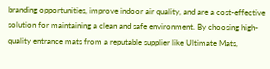branding opportunities, improve indoor air quality, and are a cost-effective solution for maintaining a clean and safe environment. By choosing high-quality entrance mats from a reputable supplier like Ultimate Mats,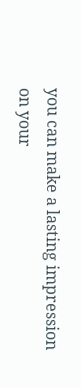you can make a lasting impression on your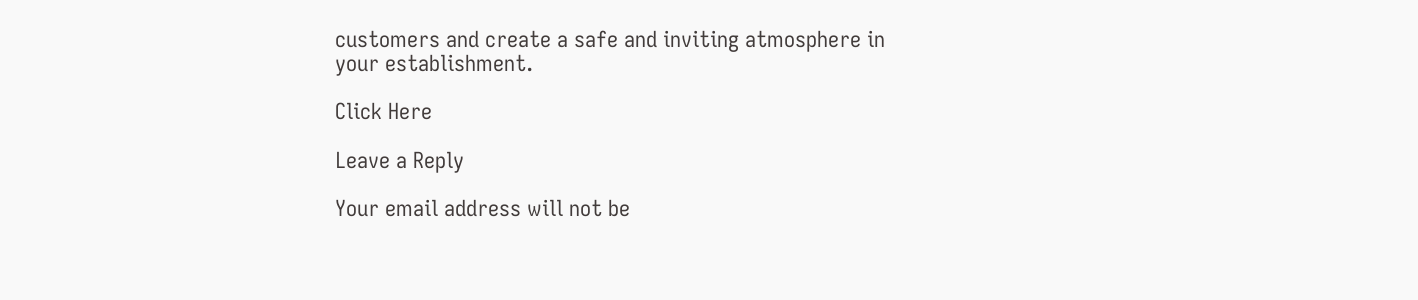customers and create a safe and inviting atmosphere in your establishment.

Click Here

Leave a Reply

Your email address will not be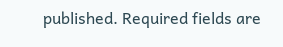published. Required fields are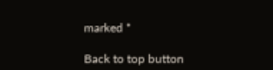marked *

Back to top button